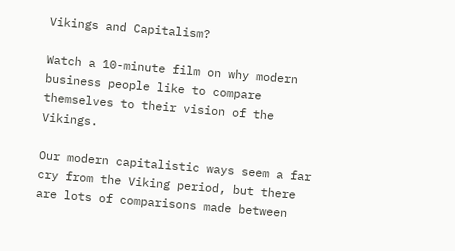Vikings and Capitalism?

Watch a 10-minute film on why modern business people like to compare themselves to their vision of the Vikings.

Our modern capitalistic ways seem a far cry from the Viking period, but there are lots of comparisons made between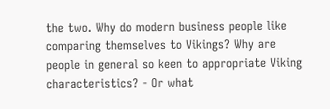the two. Why do modern business people like comparing themselves to Vikings? Why are people in general so keen to appropriate Viking characteristics? - Or what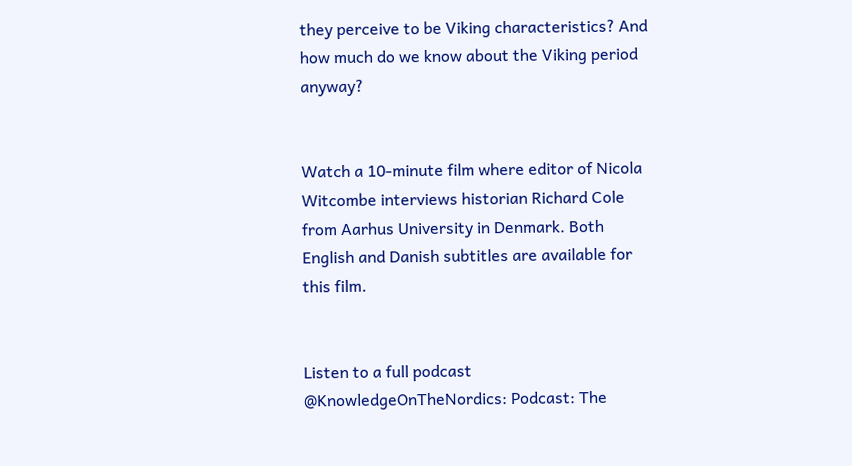they perceive to be Viking characteristics? And how much do we know about the Viking period anyway?


Watch a 10-minute film where editor of Nicola Witcombe interviews historian Richard Cole from Aarhus University in Denmark. Both English and Danish subtitles are available for this film.


Listen to a full podcast @KnowledgeOnTheNordics: Podcast: The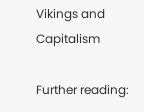Vikings and Capitalism

Further reading: